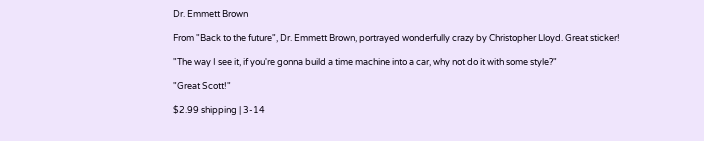Dr. Emmett Brown

From "Back to the future", Dr. Emmett Brown, portrayed wonderfully crazy by Christopher Lloyd. Great sticker!

"The way I see it, if you're gonna build a time machine into a car, why not do it with some style?"

"Great Scott!"

$2.99 shipping | 3-14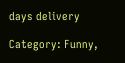days delivery

Category: Funny,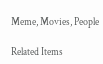Meme, Movies, People

Related Items